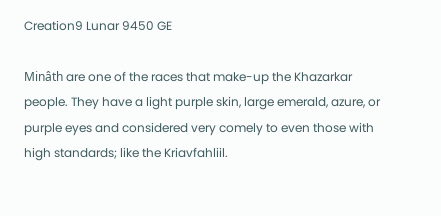Creation9 Lunar 9450 GE

Minâth are one of the races that make-up the Khazarkar people. They have a light purple skin, large emerald, azure, or purple eyes and considered very comely to even those with high standards; like the Kriavfahliil.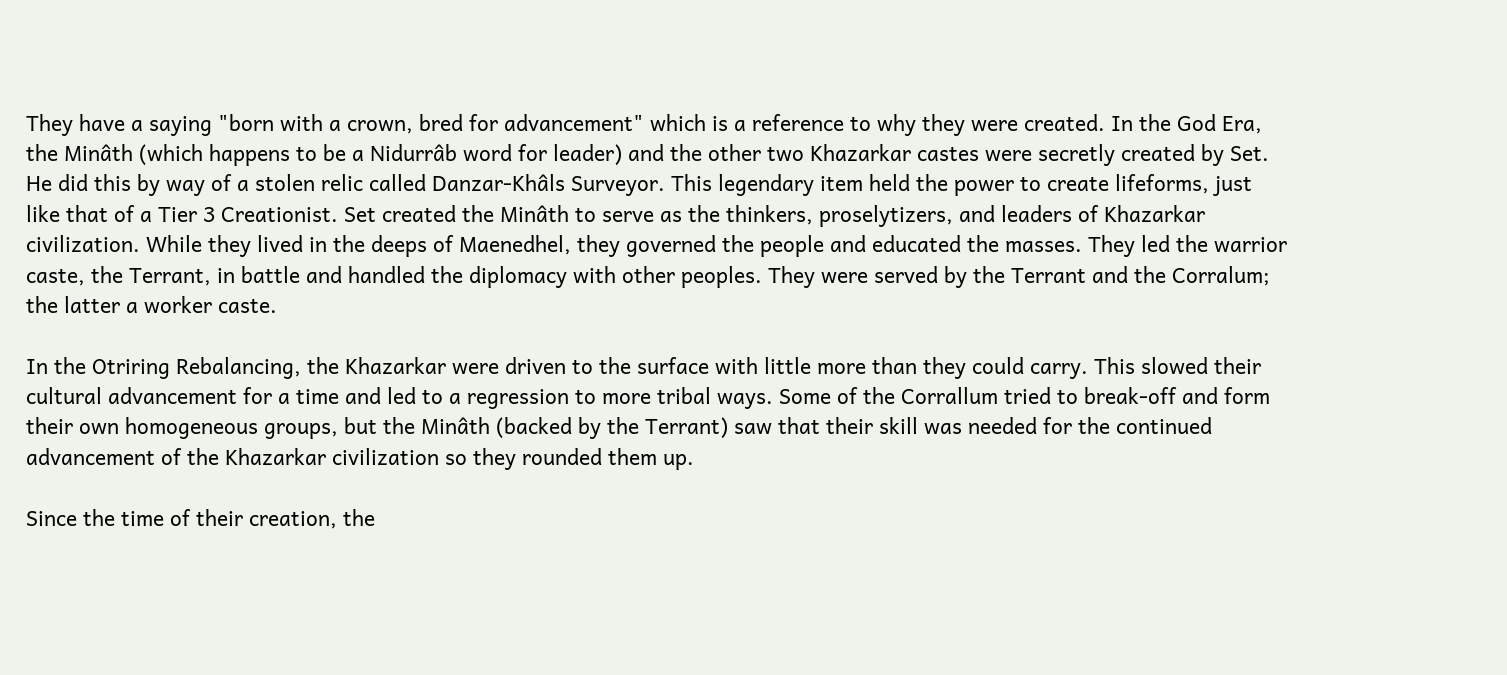They have a saying "born with a crown, bred for advancement" which is a reference to why they were created. In the God Era, the Minâth (which happens to be a Nidurrâb word for leader) and the other two Khazarkar castes were secretly created by Set. He did this by way of a stolen relic called Danzar-Khâls Surveyor. This legendary item held the power to create lifeforms, just like that of a Tier 3 Creationist. Set created the Minâth to serve as the thinkers, proselytizers, and leaders of Khazarkar civilization. While they lived in the deeps of Maenedhel, they governed the people and educated the masses. They led the warrior caste, the Terrant, in battle and handled the diplomacy with other peoples. They were served by the Terrant and the Corralum; the latter a worker caste.

In the Otriring Rebalancing, the Khazarkar were driven to the surface with little more than they could carry. This slowed their cultural advancement for a time and led to a regression to more tribal ways. Some of the Corrallum tried to break-off and form their own homogeneous groups, but the Minâth (backed by the Terrant) saw that their skill was needed for the continued advancement of the Khazarkar civilization so they rounded them up.

Since the time of their creation, the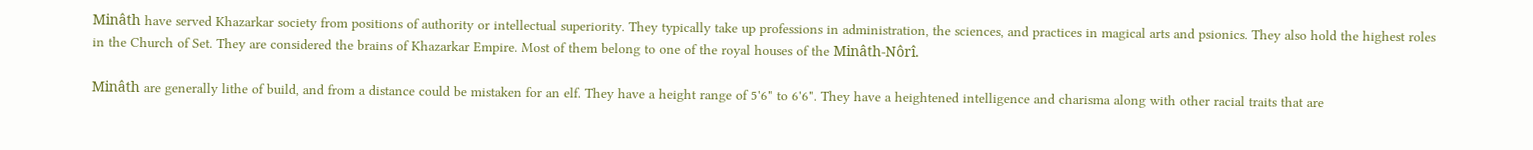Minâth have served Khazarkar society from positions of authority or intellectual superiority. They typically take up professions in administration, the sciences, and practices in magical arts and psionics. They also hold the highest roles in the Church of Set. They are considered the brains of Khazarkar Empire. Most of them belong to one of the royal houses of the Minâth-Nôrî.

Minâth are generally lithe of build, and from a distance could be mistaken for an elf. They have a height range of 5'6" to 6'6". They have a heightened intelligence and charisma along with other racial traits that are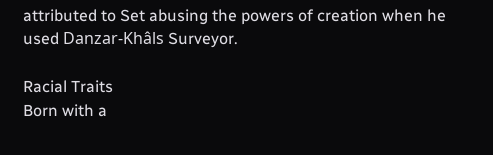attributed to Set abusing the powers of creation when he used Danzar-Khâls Surveyor.

Racial Traits
Born with a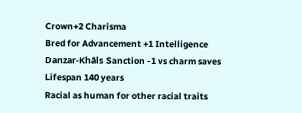Crown+2 Charisma
Bred for Advancement +1 Intelligence
Danzar-Khâls Sanction -1 vs charm saves
Lifespan 140 years
Racial as human for other racial traits